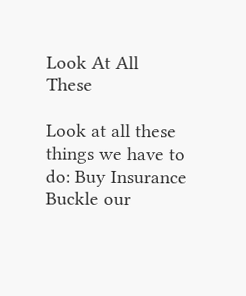Look At All These

Look at all these things we have to do: Buy Insurance Buckle our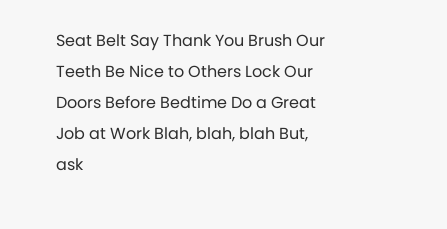Seat Belt Say Thank You Brush Our Teeth Be Nice to Others Lock Our Doors Before Bedtime Do a Great Job at Work Blah, blah, blah But, ask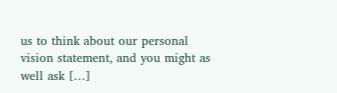us to think about our personal vision statement, and you might as well ask […]